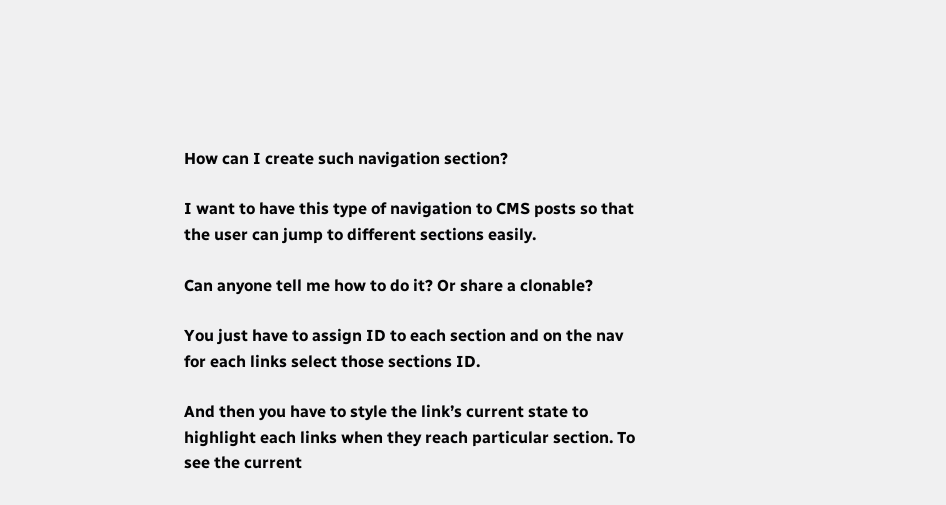How can I create such navigation section?

I want to have this type of navigation to CMS posts so that the user can jump to different sections easily.

Can anyone tell me how to do it? Or share a clonable?

You just have to assign ID to each section and on the nav for each links select those sections ID.

And then you have to style the link’s current state to highlight each links when they reach particular section. To see the current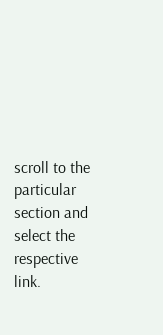scroll to the particular section and select the respective link.